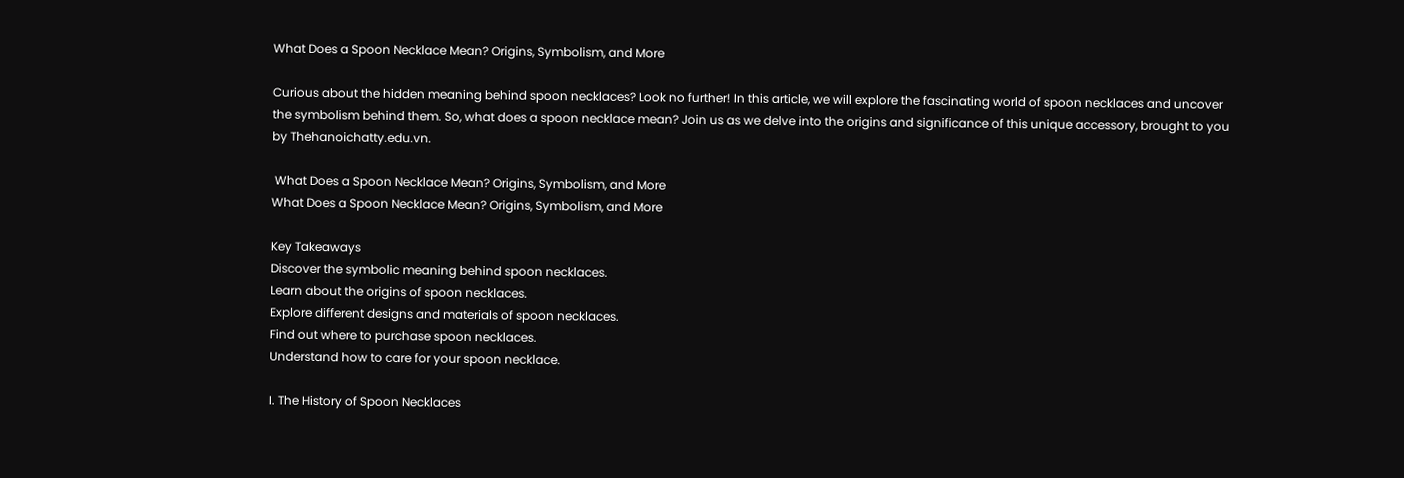What Does a Spoon Necklace Mean? Origins, Symbolism, and More

Curious about the hidden meaning behind spoon necklaces? Look no further! In this article, we will explore the fascinating world of spoon necklaces and uncover the symbolism behind them. So, what does a spoon necklace mean? Join us as we delve into the origins and significance of this unique accessory, brought to you by Thehanoichatty.edu.vn.

 What Does a Spoon Necklace Mean? Origins, Symbolism, and More
What Does a Spoon Necklace Mean? Origins, Symbolism, and More

Key Takeaways
Discover the symbolic meaning behind spoon necklaces.
Learn about the origins of spoon necklaces.
Explore different designs and materials of spoon necklaces.
Find out where to purchase spoon necklaces.
Understand how to care for your spoon necklace.

I. The History of Spoon Necklaces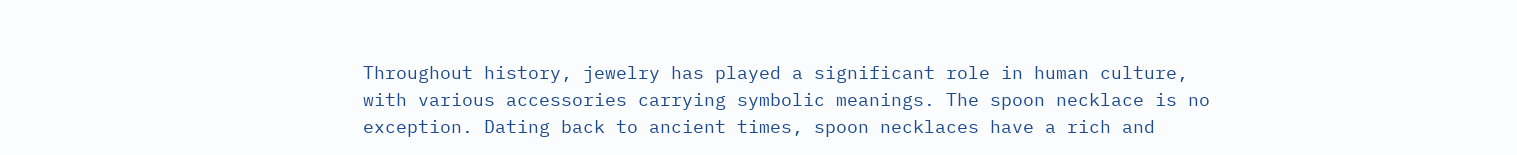Throughout history, jewelry has played a significant role in human culture, with various accessories carrying symbolic meanings. The spoon necklace is no exception. Dating back to ancient times, spoon necklaces have a rich and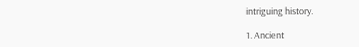intriguing history.

1. Ancient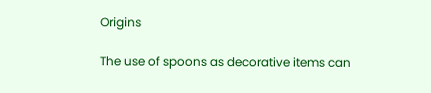Origins

The use of spoons as decorative items can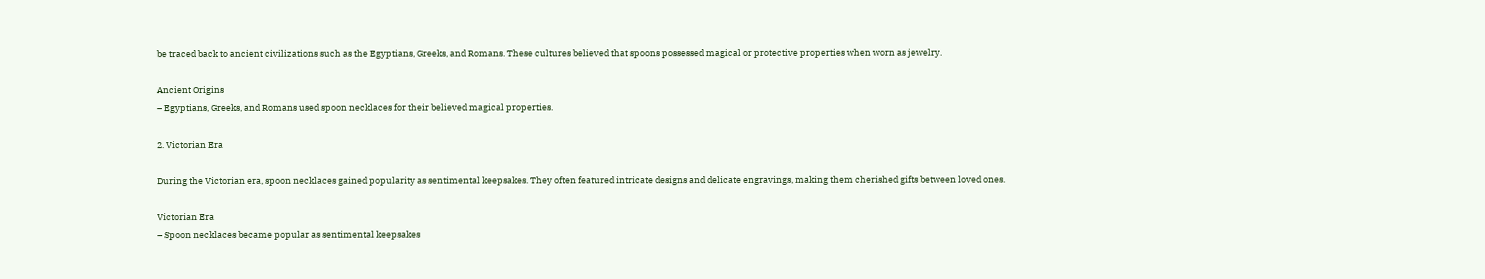be traced back to ancient civilizations such as the Egyptians, Greeks, and Romans. These cultures believed that spoons possessed magical or protective properties when worn as jewelry.

Ancient Origins
– Egyptians, Greeks, and Romans used spoon necklaces for their believed magical properties.

2. Victorian Era

During the Victorian era, spoon necklaces gained popularity as sentimental keepsakes. They often featured intricate designs and delicate engravings, making them cherished gifts between loved ones.

Victorian Era
– Spoon necklaces became popular as sentimental keepsakes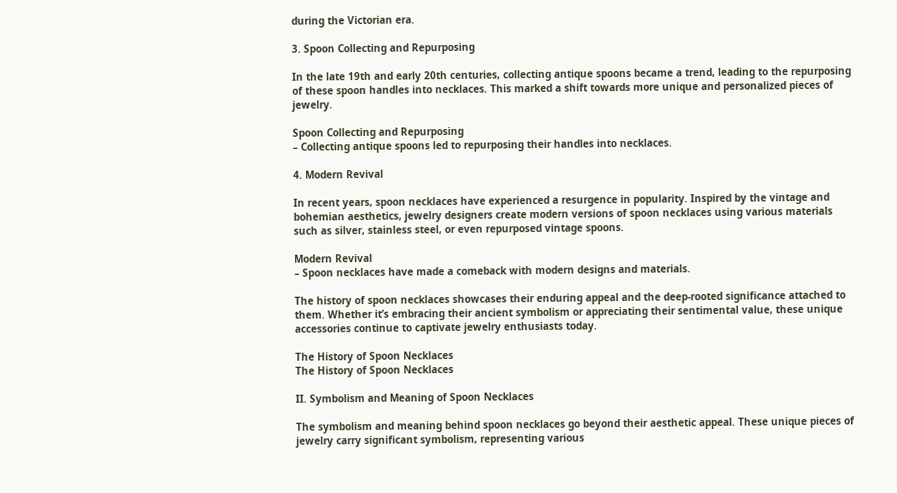during the Victorian era.

3. Spoon Collecting and Repurposing

In the late 19th and early 20th centuries, collecting antique spoons became a trend, leading to the repurposing of these spoon handles into necklaces. This marked a shift towards more unique and personalized pieces of jewelry.

Spoon Collecting and Repurposing
– Collecting antique spoons led to repurposing their handles into necklaces.

4. Modern Revival

In recent years, spoon necklaces have experienced a resurgence in popularity. Inspired by the vintage and bohemian aesthetics, jewelry designers create modern versions of spoon necklaces using various materials such as silver, stainless steel, or even repurposed vintage spoons.

Modern Revival
– Spoon necklaces have made a comeback with modern designs and materials.

The history of spoon necklaces showcases their enduring appeal and the deep-rooted significance attached to them. Whether it’s embracing their ancient symbolism or appreciating their sentimental value, these unique accessories continue to captivate jewelry enthusiasts today.

The History of Spoon Necklaces
The History of Spoon Necklaces

II. Symbolism and Meaning of Spoon Necklaces

The symbolism and meaning behind spoon necklaces go beyond their aesthetic appeal. These unique pieces of jewelry carry significant symbolism, representing various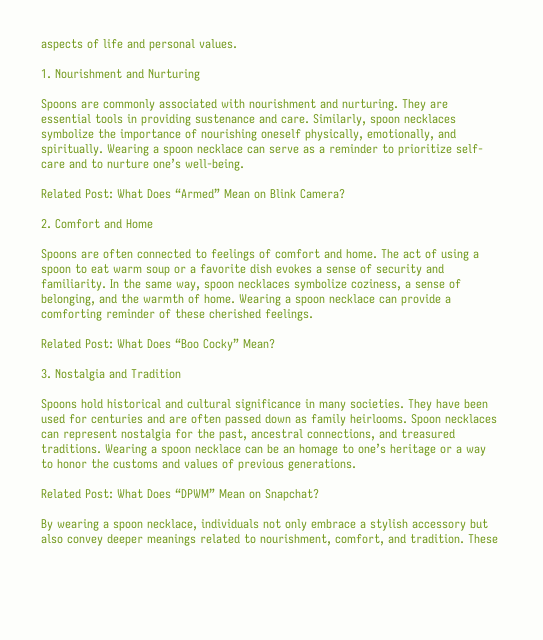aspects of life and personal values.

1. Nourishment and Nurturing

Spoons are commonly associated with nourishment and nurturing. They are essential tools in providing sustenance and care. Similarly, spoon necklaces symbolize the importance of nourishing oneself physically, emotionally, and spiritually. Wearing a spoon necklace can serve as a reminder to prioritize self-care and to nurture one’s well-being.

Related Post: What Does “Armed” Mean on Blink Camera?

2. Comfort and Home

Spoons are often connected to feelings of comfort and home. The act of using a spoon to eat warm soup or a favorite dish evokes a sense of security and familiarity. In the same way, spoon necklaces symbolize coziness, a sense of belonging, and the warmth of home. Wearing a spoon necklace can provide a comforting reminder of these cherished feelings.

Related Post: What Does “Boo Cocky” Mean?

3. Nostalgia and Tradition

Spoons hold historical and cultural significance in many societies. They have been used for centuries and are often passed down as family heirlooms. Spoon necklaces can represent nostalgia for the past, ancestral connections, and treasured traditions. Wearing a spoon necklace can be an homage to one’s heritage or a way to honor the customs and values of previous generations.

Related Post: What Does “DPWM” Mean on Snapchat?

By wearing a spoon necklace, individuals not only embrace a stylish accessory but also convey deeper meanings related to nourishment, comfort, and tradition. These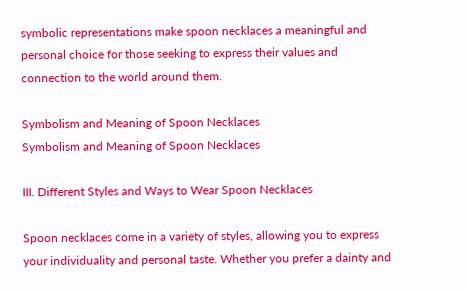symbolic representations make spoon necklaces a meaningful and personal choice for those seeking to express their values and connection to the world around them.

Symbolism and Meaning of Spoon Necklaces
Symbolism and Meaning of Spoon Necklaces

III. Different Styles and Ways to Wear Spoon Necklaces

Spoon necklaces come in a variety of styles, allowing you to express your individuality and personal taste. Whether you prefer a dainty and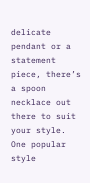delicate pendant or a statement piece, there’s a spoon necklace out there to suit your style. One popular style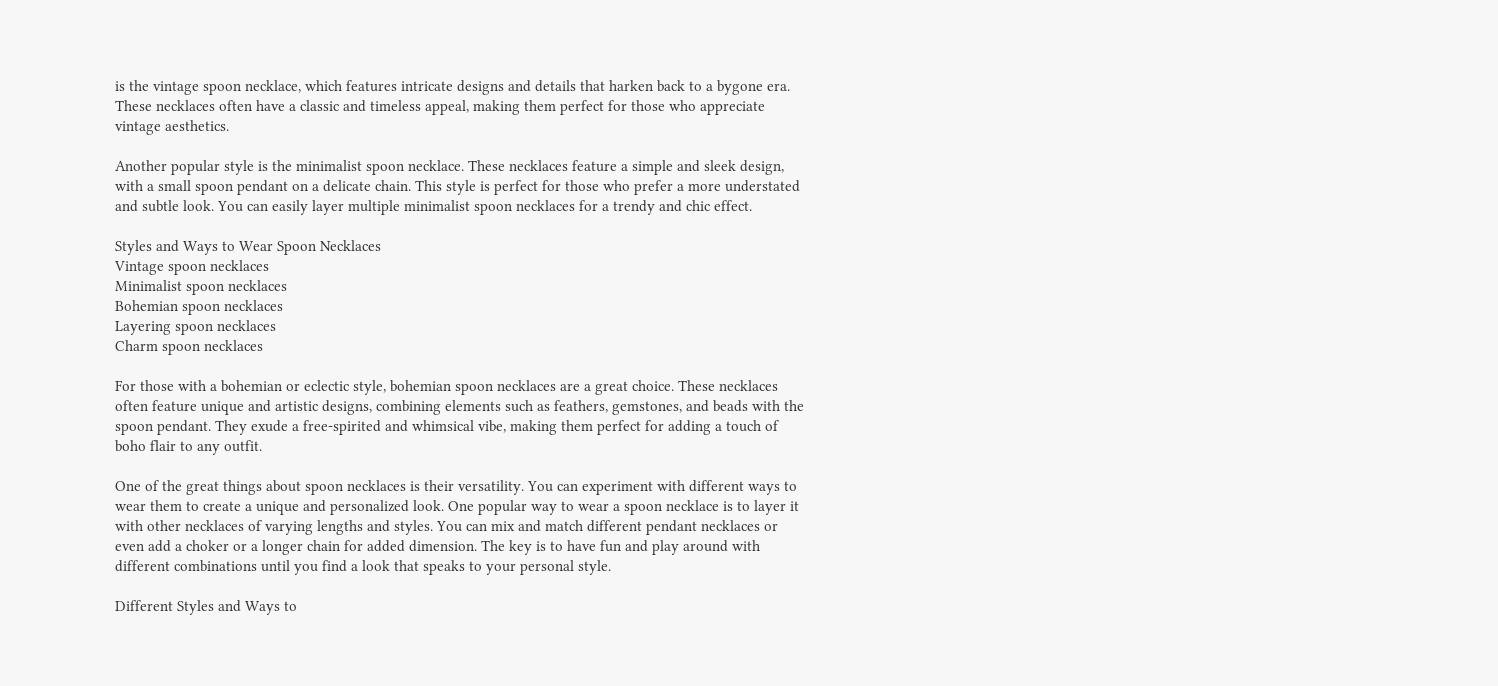is the vintage spoon necklace, which features intricate designs and details that harken back to a bygone era. These necklaces often have a classic and timeless appeal, making them perfect for those who appreciate vintage aesthetics.

Another popular style is the minimalist spoon necklace. These necklaces feature a simple and sleek design, with a small spoon pendant on a delicate chain. This style is perfect for those who prefer a more understated and subtle look. You can easily layer multiple minimalist spoon necklaces for a trendy and chic effect.

Styles and Ways to Wear Spoon Necklaces
Vintage spoon necklaces
Minimalist spoon necklaces
Bohemian spoon necklaces
Layering spoon necklaces
Charm spoon necklaces

For those with a bohemian or eclectic style, bohemian spoon necklaces are a great choice. These necklaces often feature unique and artistic designs, combining elements such as feathers, gemstones, and beads with the spoon pendant. They exude a free-spirited and whimsical vibe, making them perfect for adding a touch of boho flair to any outfit.

One of the great things about spoon necklaces is their versatility. You can experiment with different ways to wear them to create a unique and personalized look. One popular way to wear a spoon necklace is to layer it with other necklaces of varying lengths and styles. You can mix and match different pendant necklaces or even add a choker or a longer chain for added dimension. The key is to have fun and play around with different combinations until you find a look that speaks to your personal style.

Different Styles and Ways to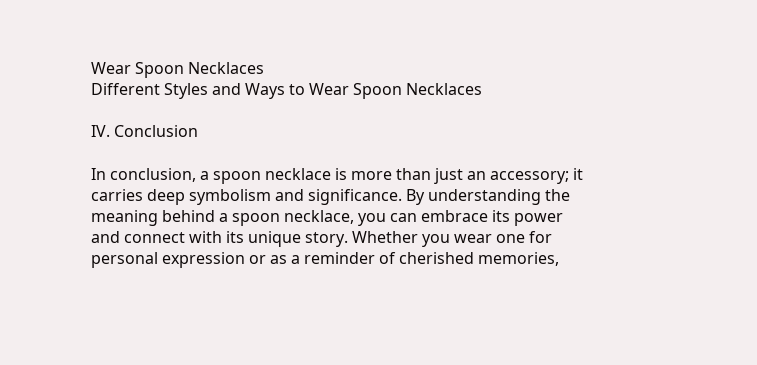Wear Spoon Necklaces
Different Styles and Ways to Wear Spoon Necklaces

IV. Conclusion

In conclusion, a spoon necklace is more than just an accessory; it carries deep symbolism and significance. By understanding the meaning behind a spoon necklace, you can embrace its power and connect with its unique story. Whether you wear one for personal expression or as a reminder of cherished memories,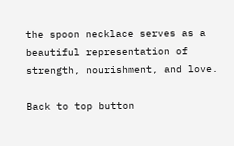the spoon necklace serves as a beautiful representation of strength, nourishment, and love.

Back to top button